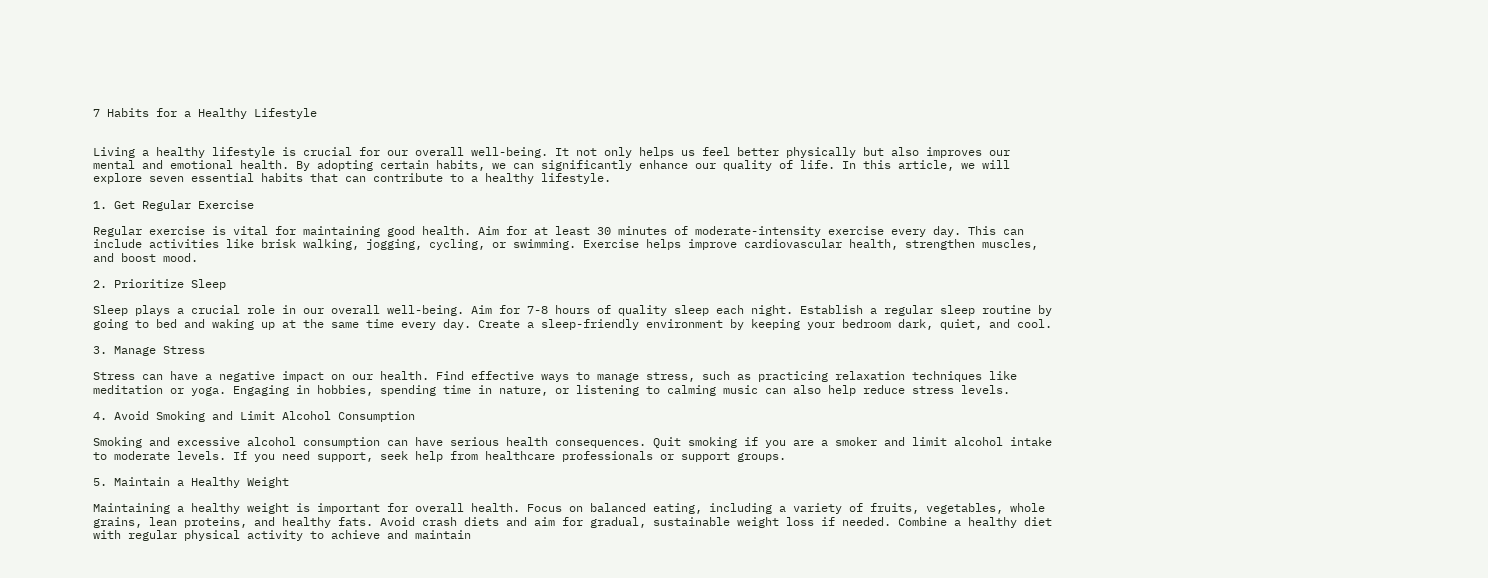7 Habits for a Healthy Lifestyle


Living a healthy lifestyle is crucial for our overall well-being. It not only helps us feel better physically but also improves our mental and emotional health. By adopting certain habits, we can significantly enhance our quality of life. In this article, we will explore seven essential habits that can contribute to a healthy lifestyle.

1. Get Regular Exercise

Regular exercise is vital for maintaining good health. Aim for at least 30 minutes of moderate-intensity exercise every day. This can include activities like brisk walking, jogging, cycling, or swimming. Exercise helps improve cardiovascular health, strengthen muscles, and boost mood.

2. Prioritize Sleep

Sleep plays a crucial role in our overall well-being. Aim for 7-8 hours of quality sleep each night. Establish a regular sleep routine by going to bed and waking up at the same time every day. Create a sleep-friendly environment by keeping your bedroom dark, quiet, and cool.

3. Manage Stress

Stress can have a negative impact on our health. Find effective ways to manage stress, such as practicing relaxation techniques like meditation or yoga. Engaging in hobbies, spending time in nature, or listening to calming music can also help reduce stress levels.

4. Avoid Smoking and Limit Alcohol Consumption

Smoking and excessive alcohol consumption can have serious health consequences. Quit smoking if you are a smoker and limit alcohol intake to moderate levels. If you need support, seek help from healthcare professionals or support groups.

5. Maintain a Healthy Weight

Maintaining a healthy weight is important for overall health. Focus on balanced eating, including a variety of fruits, vegetables, whole grains, lean proteins, and healthy fats. Avoid crash diets and aim for gradual, sustainable weight loss if needed. Combine a healthy diet with regular physical activity to achieve and maintain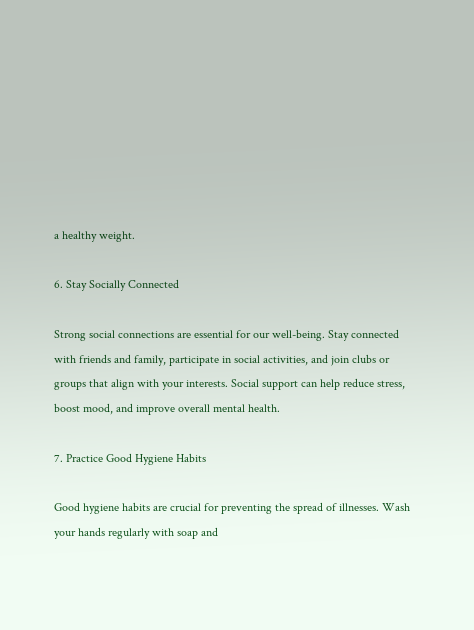a healthy weight.

6. Stay Socially Connected

Strong social connections are essential for our well-being. Stay connected with friends and family, participate in social activities, and join clubs or groups that align with your interests. Social support can help reduce stress, boost mood, and improve overall mental health.

7. Practice Good Hygiene Habits

Good hygiene habits are crucial for preventing the spread of illnesses. Wash your hands regularly with soap and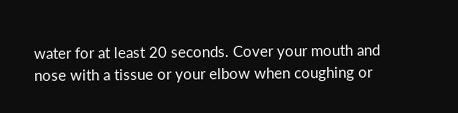water for at least 20 seconds. Cover your mouth and nose with a tissue or your elbow when coughing or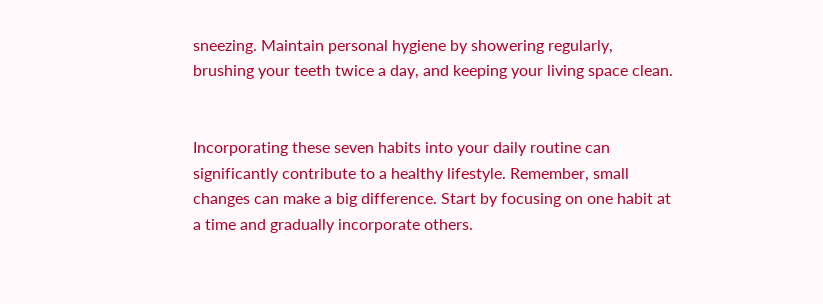sneezing. Maintain personal hygiene by showering regularly, brushing your teeth twice a day, and keeping your living space clean.


Incorporating these seven habits into your daily routine can significantly contribute to a healthy lifestyle. Remember, small changes can make a big difference. Start by focusing on one habit at a time and gradually incorporate others.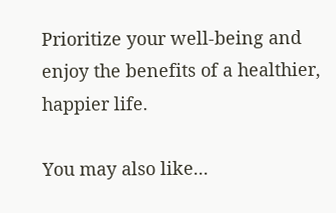Prioritize your well-being and enjoy the benefits of a healthier, happier life.

You may also like...